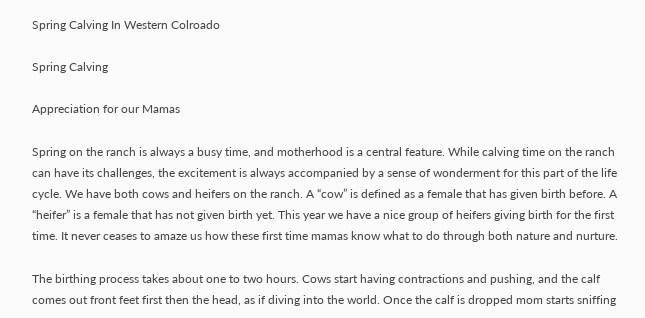Spring Calving In Western Colroado

Spring Calving

Appreciation for our Mamas

Spring on the ranch is always a busy time, and motherhood is a central feature. While calving time on the ranch can have its challenges, the excitement is always accompanied by a sense of wonderment for this part of the life cycle. We have both cows and heifers on the ranch. A “cow” is defined as a female that has given birth before. A “heifer” is a female that has not given birth yet. This year we have a nice group of heifers giving birth for the first time. It never ceases to amaze us how these first time mamas know what to do through both nature and nurture.

The birthing process takes about one to two hours. Cows start having contractions and pushing, and the calf comes out front feet first then the head, as if diving into the world. Once the calf is dropped mom starts sniffing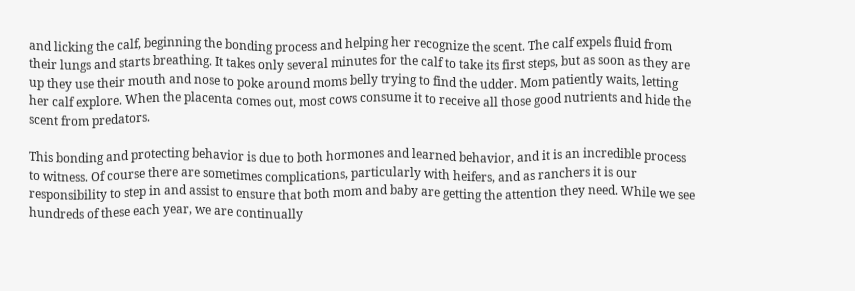and licking the calf, beginning the bonding process and helping her recognize the scent. The calf expels fluid from their lungs and starts breathing. It takes only several minutes for the calf to take its first steps, but as soon as they are up they use their mouth and nose to poke around moms belly trying to find the udder. Mom patiently waits, letting her calf explore. When the placenta comes out, most cows consume it to receive all those good nutrients and hide the scent from predators.

This bonding and protecting behavior is due to both hormones and learned behavior, and it is an incredible process to witness. Of course there are sometimes complications, particularly with heifers, and as ranchers it is our responsibility to step in and assist to ensure that both mom and baby are getting the attention they need. While we see hundreds of these each year, we are continually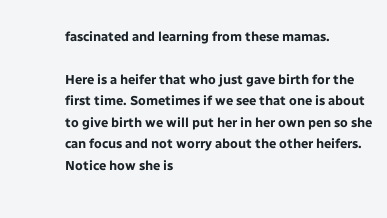fascinated and learning from these mamas.

Here is a heifer that who just gave birth for the first time. Sometimes if we see that one is about to give birth we will put her in her own pen so she can focus and not worry about the other heifers. Notice how she is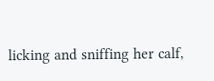licking and sniffing her calf,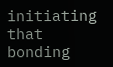initiating that bonding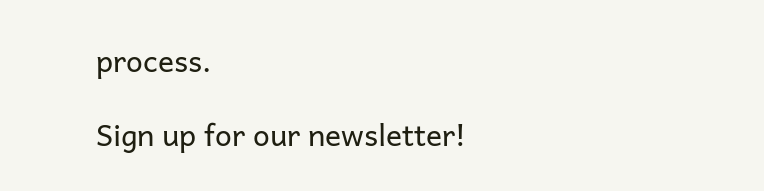process.

Sign up for our newsletter!